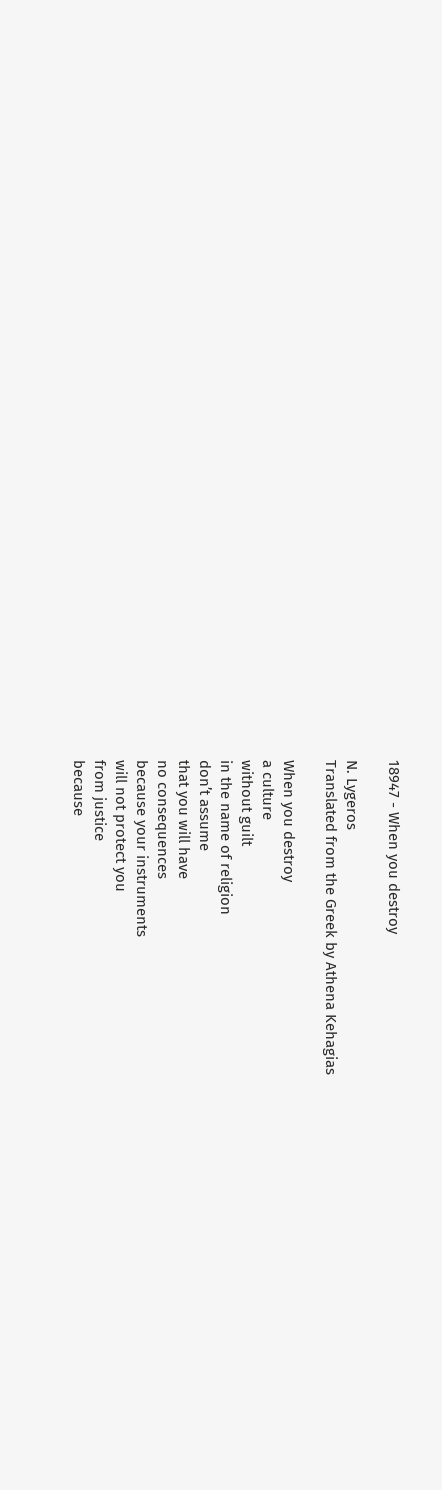18947 - When you destroy

N. Lygeros
Translated from the Greek by Athena Kehagias

When you destroy
a culture
without guilt
in the name of religion
don’t assume
that you will have
no consequences
because your instruments
will not protect you
from justice
because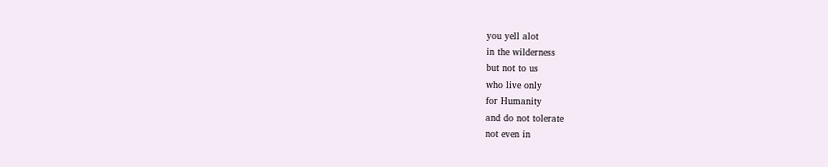you yell alot
in the wilderness
but not to us
who live only
for Humanity
and do not tolerate
not even in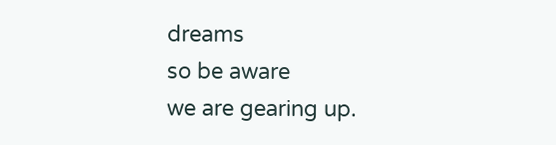dreams
so be aware
we are gearing up.